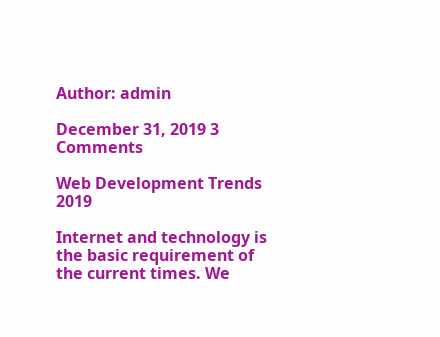Author: admin

December 31, 2019 3 Comments

Web Development Trends 2019

Internet and technology is the basic requirement of the current times. We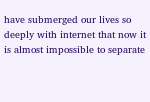have submerged our lives so deeply with internet that now it is almost impossible to separate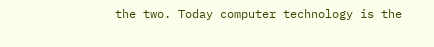the two. Today computer technology is the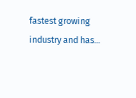fastest growing industry and has...